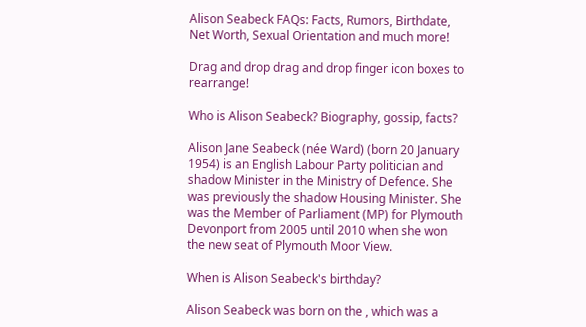Alison Seabeck FAQs: Facts, Rumors, Birthdate, Net Worth, Sexual Orientation and much more!

Drag and drop drag and drop finger icon boxes to rearrange!

Who is Alison Seabeck? Biography, gossip, facts?

Alison Jane Seabeck (née Ward) (born 20 January 1954) is an English Labour Party politician and shadow Minister in the Ministry of Defence. She was previously the shadow Housing Minister. She was the Member of Parliament (MP) for Plymouth Devonport from 2005 until 2010 when she won the new seat of Plymouth Moor View.

When is Alison Seabeck's birthday?

Alison Seabeck was born on the , which was a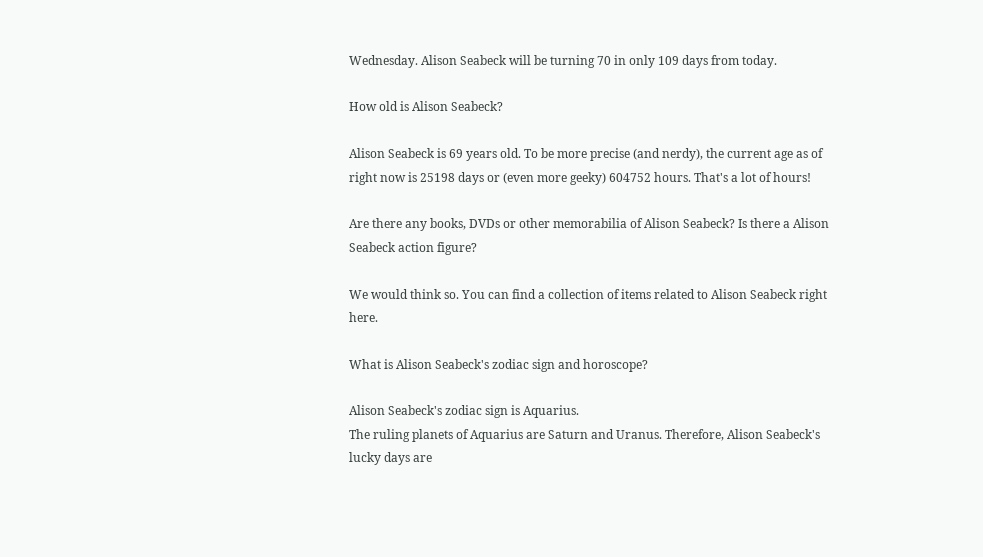Wednesday. Alison Seabeck will be turning 70 in only 109 days from today.

How old is Alison Seabeck?

Alison Seabeck is 69 years old. To be more precise (and nerdy), the current age as of right now is 25198 days or (even more geeky) 604752 hours. That's a lot of hours!

Are there any books, DVDs or other memorabilia of Alison Seabeck? Is there a Alison Seabeck action figure?

We would think so. You can find a collection of items related to Alison Seabeck right here.

What is Alison Seabeck's zodiac sign and horoscope?

Alison Seabeck's zodiac sign is Aquarius.
The ruling planets of Aquarius are Saturn and Uranus. Therefore, Alison Seabeck's lucky days are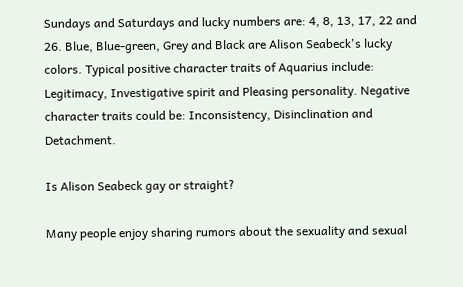Sundays and Saturdays and lucky numbers are: 4, 8, 13, 17, 22 and 26. Blue, Blue-green, Grey and Black are Alison Seabeck's lucky colors. Typical positive character traits of Aquarius include: Legitimacy, Investigative spirit and Pleasing personality. Negative character traits could be: Inconsistency, Disinclination and Detachment.

Is Alison Seabeck gay or straight?

Many people enjoy sharing rumors about the sexuality and sexual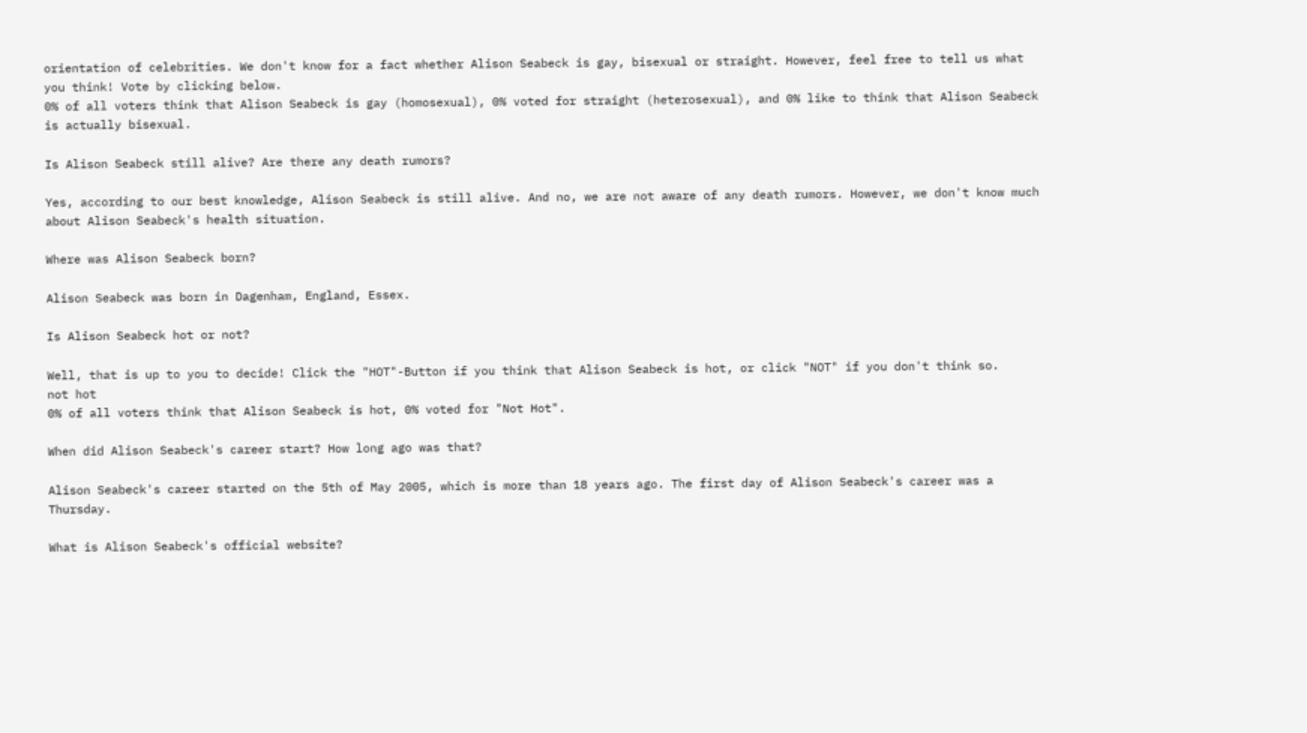orientation of celebrities. We don't know for a fact whether Alison Seabeck is gay, bisexual or straight. However, feel free to tell us what you think! Vote by clicking below.
0% of all voters think that Alison Seabeck is gay (homosexual), 0% voted for straight (heterosexual), and 0% like to think that Alison Seabeck is actually bisexual.

Is Alison Seabeck still alive? Are there any death rumors?

Yes, according to our best knowledge, Alison Seabeck is still alive. And no, we are not aware of any death rumors. However, we don't know much about Alison Seabeck's health situation.

Where was Alison Seabeck born?

Alison Seabeck was born in Dagenham, England, Essex.

Is Alison Seabeck hot or not?

Well, that is up to you to decide! Click the "HOT"-Button if you think that Alison Seabeck is hot, or click "NOT" if you don't think so.
not hot
0% of all voters think that Alison Seabeck is hot, 0% voted for "Not Hot".

When did Alison Seabeck's career start? How long ago was that?

Alison Seabeck's career started on the 5th of May 2005, which is more than 18 years ago. The first day of Alison Seabeck's career was a Thursday.

What is Alison Seabeck's official website?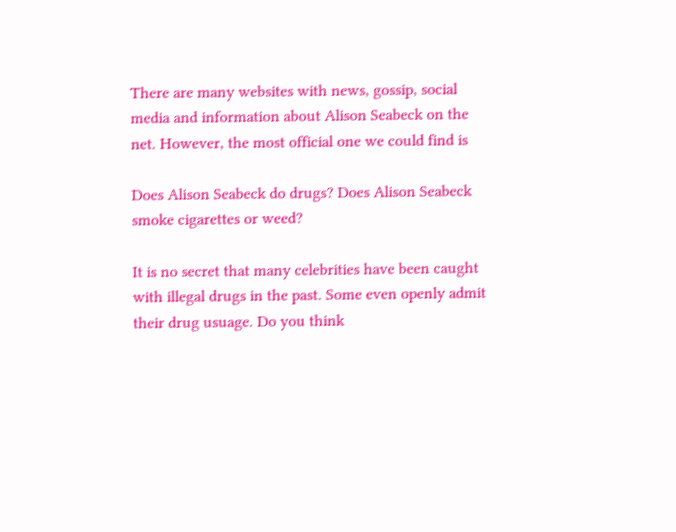There are many websites with news, gossip, social media and information about Alison Seabeck on the net. However, the most official one we could find is

Does Alison Seabeck do drugs? Does Alison Seabeck smoke cigarettes or weed?

It is no secret that many celebrities have been caught with illegal drugs in the past. Some even openly admit their drug usuage. Do you think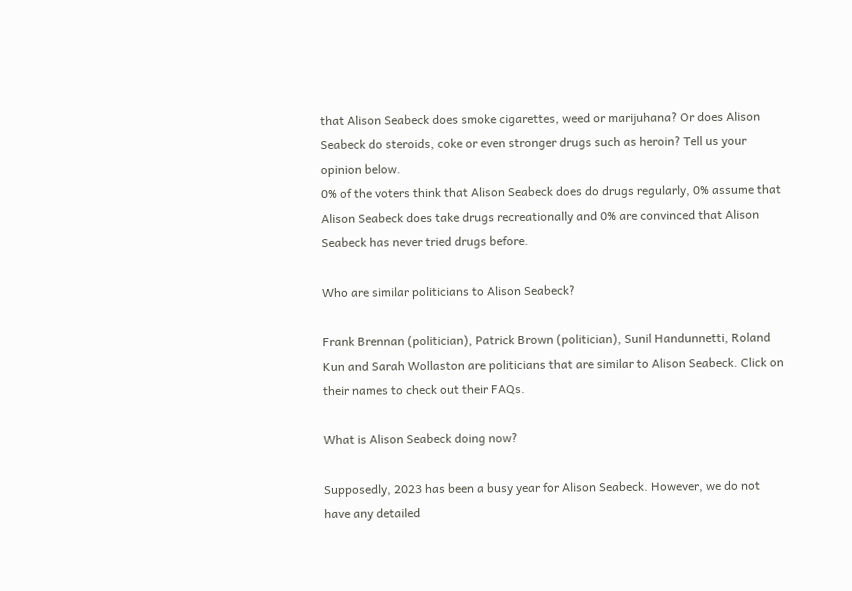that Alison Seabeck does smoke cigarettes, weed or marijuhana? Or does Alison Seabeck do steroids, coke or even stronger drugs such as heroin? Tell us your opinion below.
0% of the voters think that Alison Seabeck does do drugs regularly, 0% assume that Alison Seabeck does take drugs recreationally and 0% are convinced that Alison Seabeck has never tried drugs before.

Who are similar politicians to Alison Seabeck?

Frank Brennan (politician), Patrick Brown (politician), Sunil Handunnetti, Roland Kun and Sarah Wollaston are politicians that are similar to Alison Seabeck. Click on their names to check out their FAQs.

What is Alison Seabeck doing now?

Supposedly, 2023 has been a busy year for Alison Seabeck. However, we do not have any detailed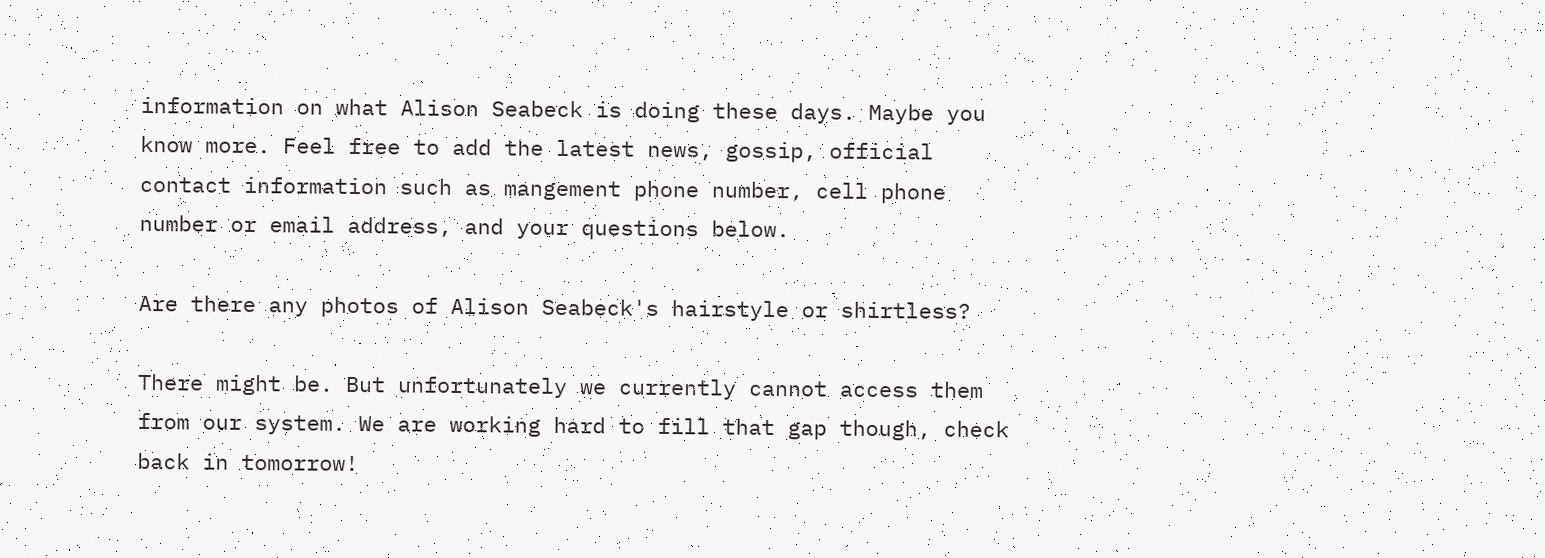information on what Alison Seabeck is doing these days. Maybe you know more. Feel free to add the latest news, gossip, official contact information such as mangement phone number, cell phone number or email address, and your questions below.

Are there any photos of Alison Seabeck's hairstyle or shirtless?

There might be. But unfortunately we currently cannot access them from our system. We are working hard to fill that gap though, check back in tomorrow!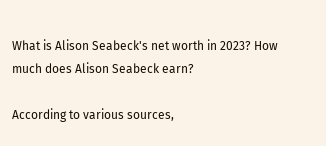What is Alison Seabeck's net worth in 2023? How much does Alison Seabeck earn?

According to various sources,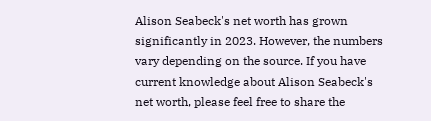Alison Seabeck's net worth has grown significantly in 2023. However, the numbers vary depending on the source. If you have current knowledge about Alison Seabeck's net worth, please feel free to share the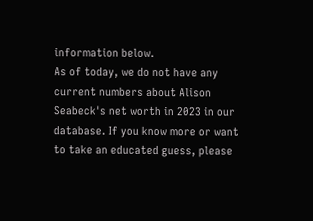information below.
As of today, we do not have any current numbers about Alison Seabeck's net worth in 2023 in our database. If you know more or want to take an educated guess, please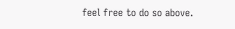feel free to do so above.